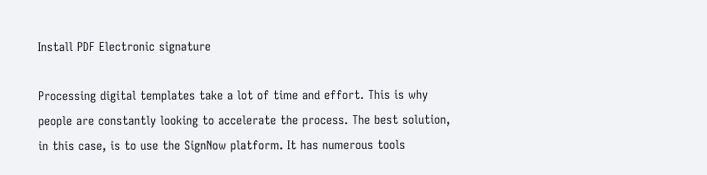Install PDF Electronic signature

Processing digital templates take a lot of time and effort. This is why people are constantly looking to accelerate the process. The best solution, in this case, is to use the SignNow platform. It has numerous tools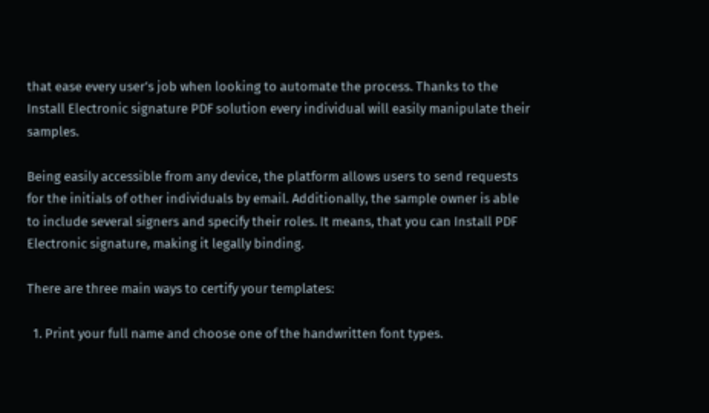that ease every user’s job when looking to automate the process. Thanks to the Install Electronic signature PDF solution every individual will easily manipulate their samples.

Being easily accessible from any device, the platform allows users to send requests for the initials of other individuals by email. Additionally, the sample owner is able to include several signers and specify their roles. It means, that you can Install PDF Electronic signature, making it legally binding.

There are three main ways to certify your templates:

  1. Print your full name and choose one of the handwritten font types.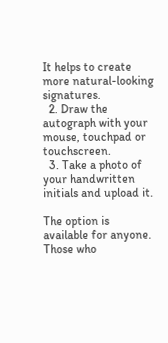It helps to create more natural-looking signatures.
  2. Draw the autograph with your mouse, touchpad or touchscreen.
  3. Take a photo of your handwritten initials and upload it.

The option is available for anyone. Those who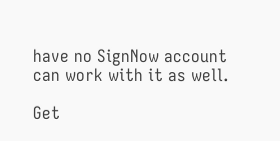have no SignNow account can work with it as well.

Get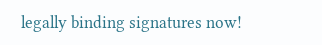legally binding signatures now!